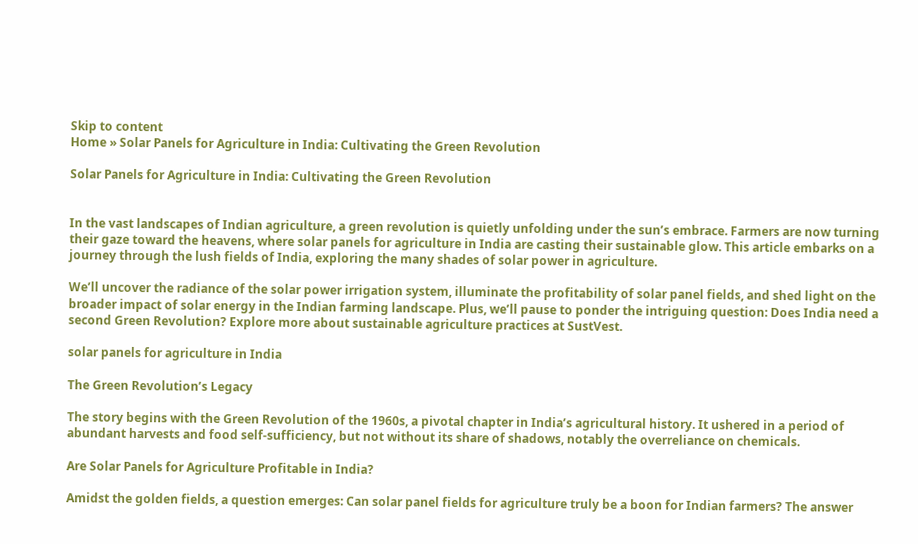Skip to content
Home » Solar Panels for Agriculture in India: Cultivating the Green Revolution

Solar Panels for Agriculture in India: Cultivating the Green Revolution


In the vast landscapes of Indian agriculture, a green revolution is quietly unfolding under the sun’s embrace. Farmers are now turning their gaze toward the heavens, where solar panels for agriculture in India are casting their sustainable glow. This article embarks on a journey through the lush fields of India, exploring the many shades of solar power in agriculture.

We’ll uncover the radiance of the solar power irrigation system, illuminate the profitability of solar panel fields, and shed light on the broader impact of solar energy in the Indian farming landscape. Plus, we’ll pause to ponder the intriguing question: Does India need a second Green Revolution? Explore more about sustainable agriculture practices at SustVest.

solar panels for agriculture in India

The Green Revolution’s Legacy

The story begins with the Green Revolution of the 1960s, a pivotal chapter in India’s agricultural history. It ushered in a period of abundant harvests and food self-sufficiency, but not without its share of shadows, notably the overreliance on chemicals.

Are Solar Panels for Agriculture Profitable in India?

Amidst the golden fields, a question emerges: Can solar panel fields for agriculture truly be a boon for Indian farmers? The answer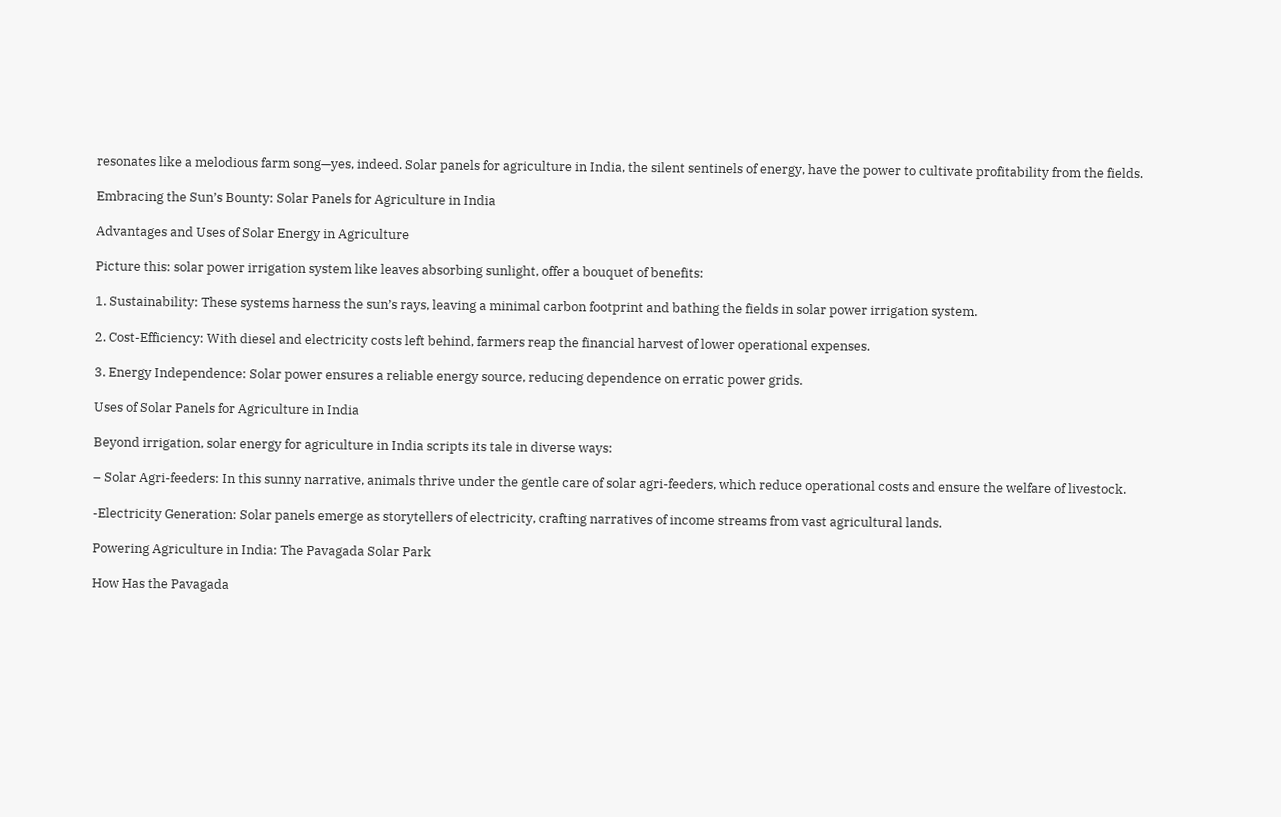resonates like a melodious farm song—yes, indeed. Solar panels for agriculture in India, the silent sentinels of energy, have the power to cultivate profitability from the fields.

Embracing the Sun’s Bounty: Solar Panels for Agriculture in India

Advantages and Uses of Solar Energy in Agriculture

Picture this: solar power irrigation system like leaves absorbing sunlight, offer a bouquet of benefits:

1. Sustainability: These systems harness the sun’s rays, leaving a minimal carbon footprint and bathing the fields in solar power irrigation system.

2. Cost-Efficiency: With diesel and electricity costs left behind, farmers reap the financial harvest of lower operational expenses.

3. Energy Independence: Solar power ensures a reliable energy source, reducing dependence on erratic power grids.

Uses of Solar Panels for Agriculture in India

Beyond irrigation, solar energy for agriculture in India scripts its tale in diverse ways:

– Solar Agri-feeders: In this sunny narrative, animals thrive under the gentle care of solar agri-feeders, which reduce operational costs and ensure the welfare of livestock.

-Electricity Generation: Solar panels emerge as storytellers of electricity, crafting narratives of income streams from vast agricultural lands.

Powering Agriculture in India: The Pavagada Solar Park

How Has the Pavagada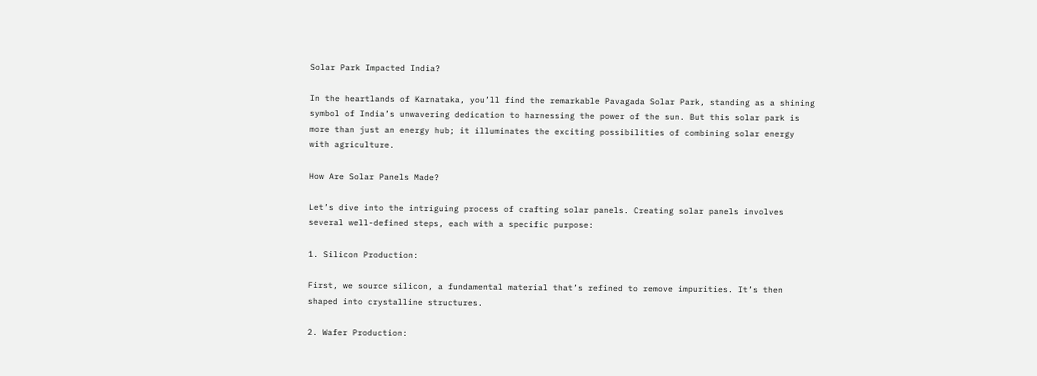Solar Park Impacted India?

In the heartlands of Karnataka, you’ll find the remarkable Pavagada Solar Park, standing as a shining symbol of India’s unwavering dedication to harnessing the power of the sun. But this solar park is more than just an energy hub; it illuminates the exciting possibilities of combining solar energy with agriculture.

How Are Solar Panels Made?

Let’s dive into the intriguing process of crafting solar panels. Creating solar panels involves several well-defined steps, each with a specific purpose:

1. Silicon Production:

First, we source silicon, a fundamental material that’s refined to remove impurities. It’s then shaped into crystalline structures.

2. Wafer Production: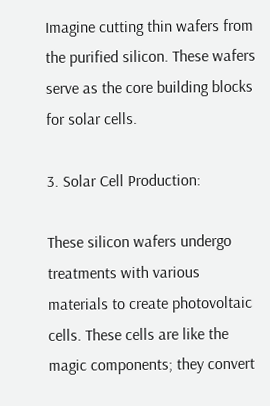Imagine cutting thin wafers from the purified silicon. These wafers serve as the core building blocks for solar cells.

3. Solar Cell Production:

These silicon wafers undergo treatments with various materials to create photovoltaic cells. These cells are like the magic components; they convert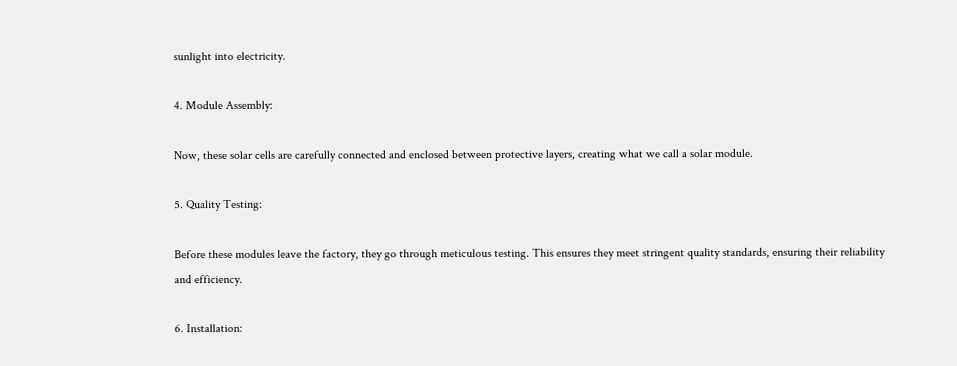sunlight into electricity.

4. Module Assembly:

Now, these solar cells are carefully connected and enclosed between protective layers, creating what we call a solar module.

5. Quality Testing:

Before these modules leave the factory, they go through meticulous testing. This ensures they meet stringent quality standards, ensuring their reliability and efficiency.

6. Installation: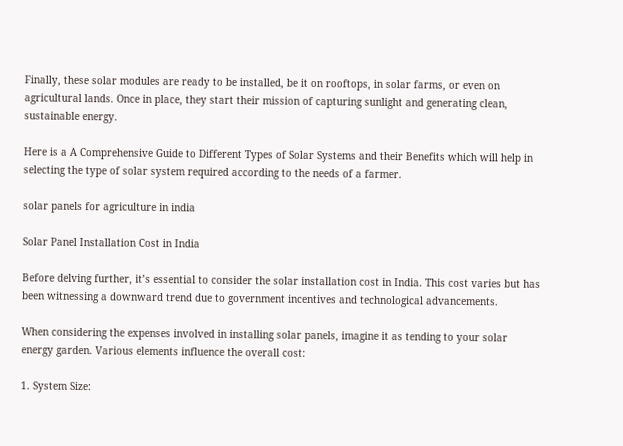Finally, these solar modules are ready to be installed, be it on rooftops, in solar farms, or even on agricultural lands. Once in place, they start their mission of capturing sunlight and generating clean, sustainable energy.

Here is a A Comprehensive Guide to Different Types of Solar Systems and their Benefits which will help in selecting the type of solar system required according to the needs of a farmer.

solar panels for agriculture in india

Solar Panel Installation Cost in India

Before delving further, it’s essential to consider the solar installation cost in India. This cost varies but has been witnessing a downward trend due to government incentives and technological advancements.

When considering the expenses involved in installing solar panels, imagine it as tending to your solar energy garden. Various elements influence the overall cost:

1. System Size: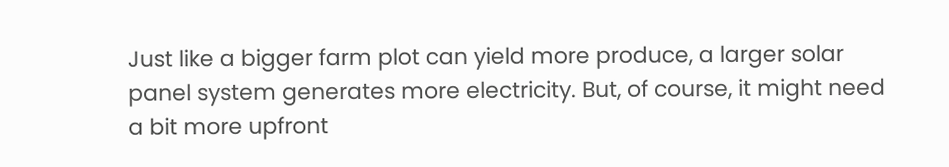Just like a bigger farm plot can yield more produce, a larger solar panel system generates more electricity. But, of course, it might need a bit more upfront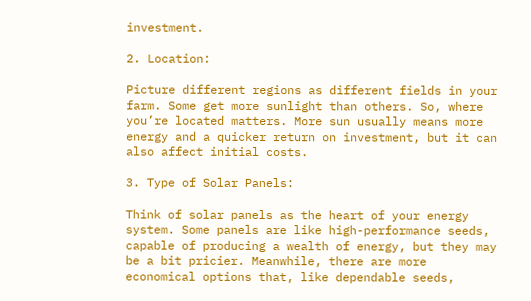investment.

2. Location:

Picture different regions as different fields in your farm. Some get more sunlight than others. So, where you’re located matters. More sun usually means more energy and a quicker return on investment, but it can also affect initial costs.

3. Type of Solar Panels:

Think of solar panels as the heart of your energy system. Some panels are like high-performance seeds, capable of producing a wealth of energy, but they may be a bit pricier. Meanwhile, there are more economical options that, like dependable seeds,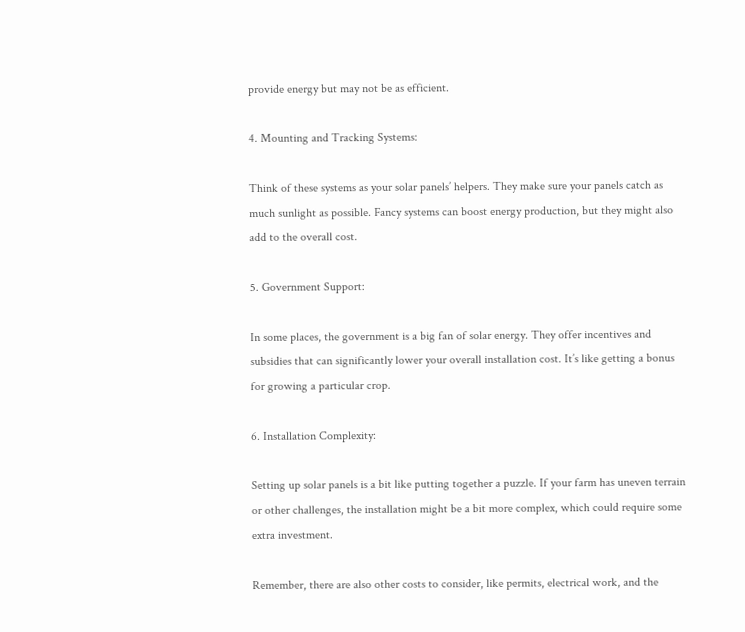provide energy but may not be as efficient.

4. Mounting and Tracking Systems:

Think of these systems as your solar panels’ helpers. They make sure your panels catch as much sunlight as possible. Fancy systems can boost energy production, but they might also add to the overall cost.

5. Government Support:

In some places, the government is a big fan of solar energy. They offer incentives and subsidies that can significantly lower your overall installation cost. It’s like getting a bonus for growing a particular crop.

6. Installation Complexity:

Setting up solar panels is a bit like putting together a puzzle. If your farm has uneven terrain or other challenges, the installation might be a bit more complex, which could require some extra investment.

Remember, there are also other costs to consider, like permits, electrical work, and the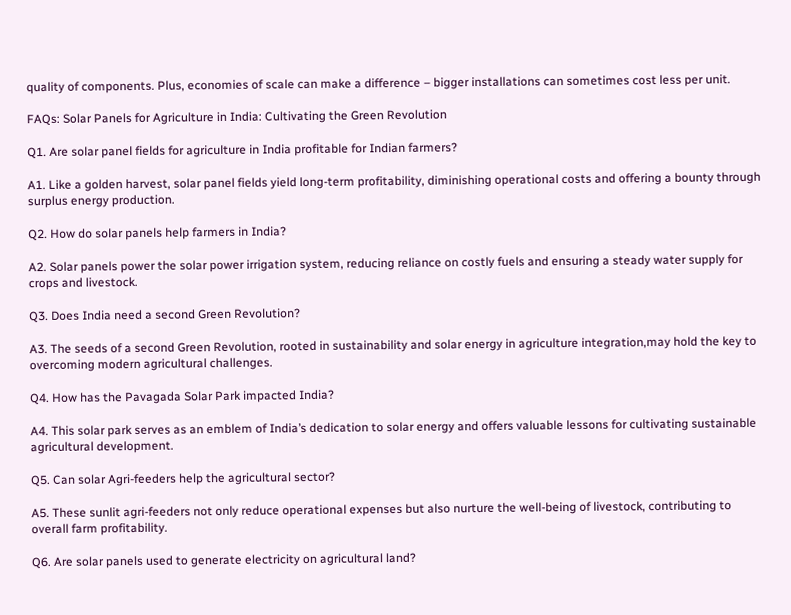quality of components. Plus, economies of scale can make a difference – bigger installations can sometimes cost less per unit.

FAQs: Solar Panels for Agriculture in India: Cultivating the Green Revolution

Q1. Are solar panel fields for agriculture in India profitable for Indian farmers?

A1. Like a golden harvest, solar panel fields yield long-term profitability, diminishing operational costs and offering a bounty through surplus energy production.

Q2. How do solar panels help farmers in India?

A2. Solar panels power the solar power irrigation system, reducing reliance on costly fuels and ensuring a steady water supply for crops and livestock.

Q3. Does India need a second Green Revolution?

A3. The seeds of a second Green Revolution, rooted in sustainability and solar energy in agriculture integration,may hold the key to overcoming modern agricultural challenges.

Q4. How has the Pavagada Solar Park impacted India?

A4. This solar park serves as an emblem of India’s dedication to solar energy and offers valuable lessons for cultivating sustainable agricultural development.

Q5. Can solar Agri-feeders help the agricultural sector?

A5. These sunlit agri-feeders not only reduce operational expenses but also nurture the well-being of livestock, contributing to overall farm profitability.

Q6. Are solar panels used to generate electricity on agricultural land?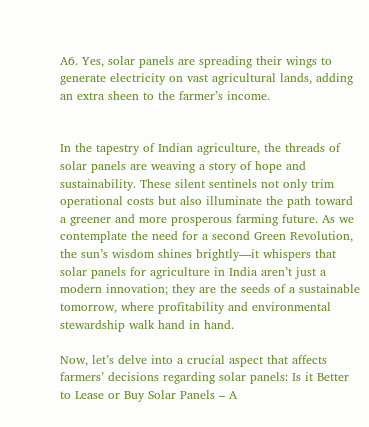A6. Yes, solar panels are spreading their wings to generate electricity on vast agricultural lands, adding an extra sheen to the farmer’s income.


In the tapestry of Indian agriculture, the threads of solar panels are weaving a story of hope and sustainability. These silent sentinels not only trim operational costs but also illuminate the path toward a greener and more prosperous farming future. As we contemplate the need for a second Green Revolution, the sun’s wisdom shines brightly—it whispers that solar panels for agriculture in India aren’t just a modern innovation; they are the seeds of a sustainable tomorrow, where profitability and environmental stewardship walk hand in hand.

Now, let’s delve into a crucial aspect that affects farmers’ decisions regarding solar panels: Is it Better to Lease or Buy Solar Panels – A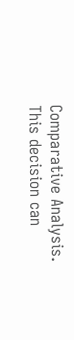Comparative Analysis. This decision can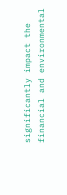significantly impact the financial and environmental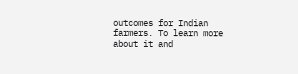outcomes for Indian farmers. To learn more about it and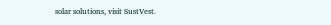solar solutions, visit SustVest.